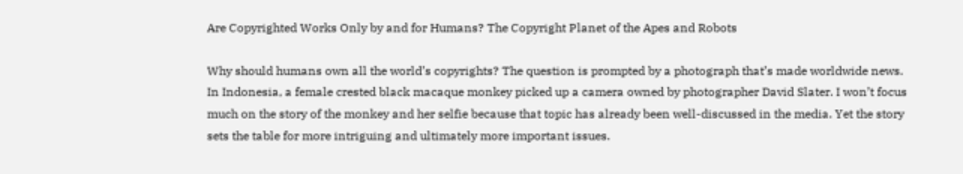Are Copyrighted Works Only by and for Humans? The Copyright Planet of the Apes and Robots

Why should humans own all the world’s copyrights? The question is prompted by a photograph that’s made worldwide news. In Indonesia, a female crested black macaque monkey picked up a camera owned by photographer David Slater. I won’t focus much on the story of the monkey and her selfie because that topic has already been well-discussed in the media. Yet the story sets the table for more intriguing and ultimately more important issues.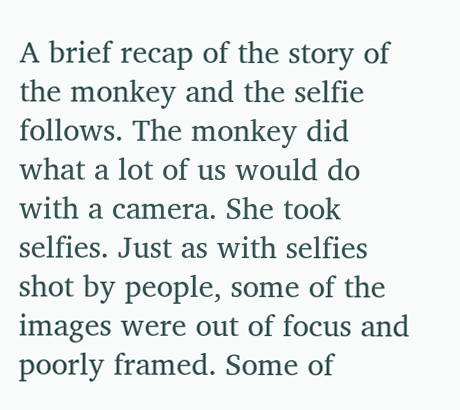A brief recap of the story of the monkey and the selfie follows. The monkey did what a lot of us would do with a camera. She took selfies. Just as with selfies shot by people, some of the images were out of focus and poorly framed. Some of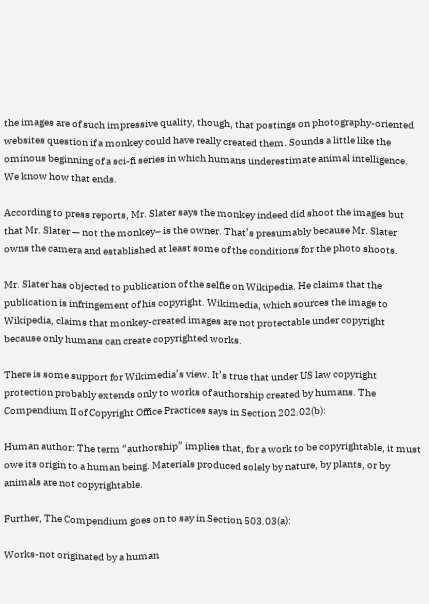the images are of such impressive quality, though, that postings on photography-oriented websites question if a monkey could have really created them. Sounds a little like the ominous beginning of a sci-fi series in which humans underestimate animal intelligence. We know how that ends.

According to press reports, Mr. Slater says the monkey indeed did shoot the images but that Mr. Slater — not the monkey– is the owner. That’s presumably because Mr. Slater owns the camera and established at least some of the conditions for the photo shoots.

Mr. Slater has objected to publication of the selfie on Wikipedia. He claims that the publication is infringement of his copyright. Wikimedia, which sources the image to Wikipedia, claims that monkey-created images are not protectable under copyright because only humans can create copyrighted works.

There is some support for Wikimedia’s view. It’s true that under US law copyright protection probably extends only to works of authorship created by humans. The Compendium II of Copyright Office Practices says in Section 202.02(b):

Human author: The term “authorship” implies that, for a work to be copyrightable, it must owe its origin to a human being. Materials produced solely by nature, by plants, or by animals are not copyrightable.

Further, The Compendium goes on to say in Section 503.03(a):

Works-not originated by a human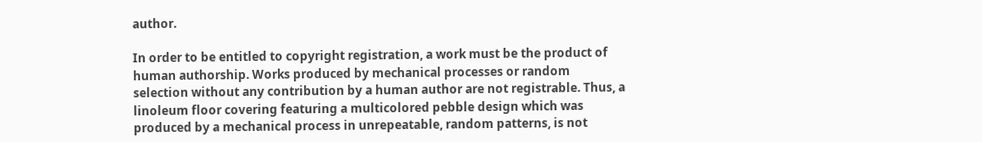author.

In order to be entitled to copyright registration, a work must be the product of human authorship. Works produced by mechanical processes or random selection without any contribution by a human author are not registrable. Thus, a linoleum floor covering featuring a multicolored pebble design which was produced by a mechanical process in unrepeatable, random patterns, is not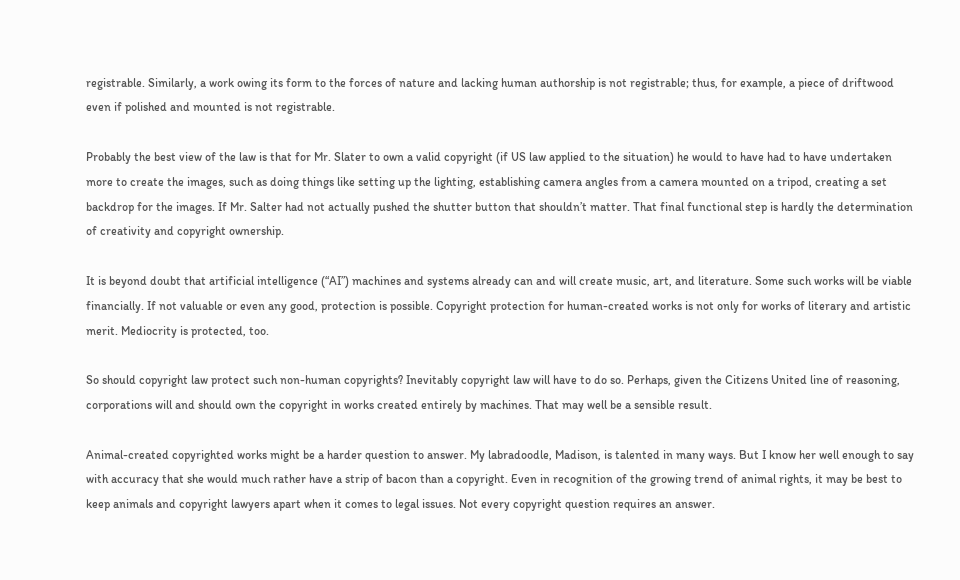registrable. Similarly, a work owing its form to the forces of nature and lacking human authorship is not registrable; thus, for example, a piece of driftwood even if polished and mounted is not registrable.

Probably the best view of the law is that for Mr. Slater to own a valid copyright (if US law applied to the situation) he would to have had to have undertaken more to create the images, such as doing things like setting up the lighting, establishing camera angles from a camera mounted on a tripod, creating a set backdrop for the images. If Mr. Salter had not actually pushed the shutter button that shouldn’t matter. That final functional step is hardly the determination of creativity and copyright ownership.

It is beyond doubt that artificial intelligence (“AI”) machines and systems already can and will create music, art, and literature. Some such works will be viable financially. If not valuable or even any good, protection is possible. Copyright protection for human-created works is not only for works of literary and artistic merit. Mediocrity is protected, too.

So should copyright law protect such non-human copyrights? Inevitably copyright law will have to do so. Perhaps, given the Citizens United line of reasoning, corporations will and should own the copyright in works created entirely by machines. That may well be a sensible result.

Animal-created copyrighted works might be a harder question to answer. My labradoodle, Madison, is talented in many ways. But I know her well enough to say with accuracy that she would much rather have a strip of bacon than a copyright. Even in recognition of the growing trend of animal rights, it may be best to keep animals and copyright lawyers apart when it comes to legal issues. Not every copyright question requires an answer.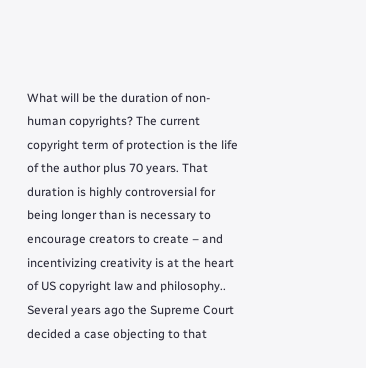What will be the duration of non-human copyrights? The current copyright term of protection is the life of the author plus 70 years. That duration is highly controversial for being longer than is necessary to encourage creators to create – and incentivizing creativity is at the heart of US copyright law and philosophy.. Several years ago the Supreme Court decided a case objecting to that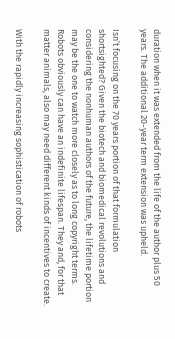duration when it was extended from the life of the author plus 50 years. The additional 20-year term extension was upheld.

Isn’t focusing on the 70 years portion of that formulation shortsighted? Given the biotech and biomedical revolutions and considering the nonhuman authors of the future, the lifetime portion may be the one to watch more closely as to long copyright terms. Robots obviously can have an indefinite lifespan. They and, for that matter animals, also may need different kinds of incentives to create.

With the rapidly increasing sophistication of robots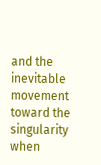and the inevitable movement toward the singularity when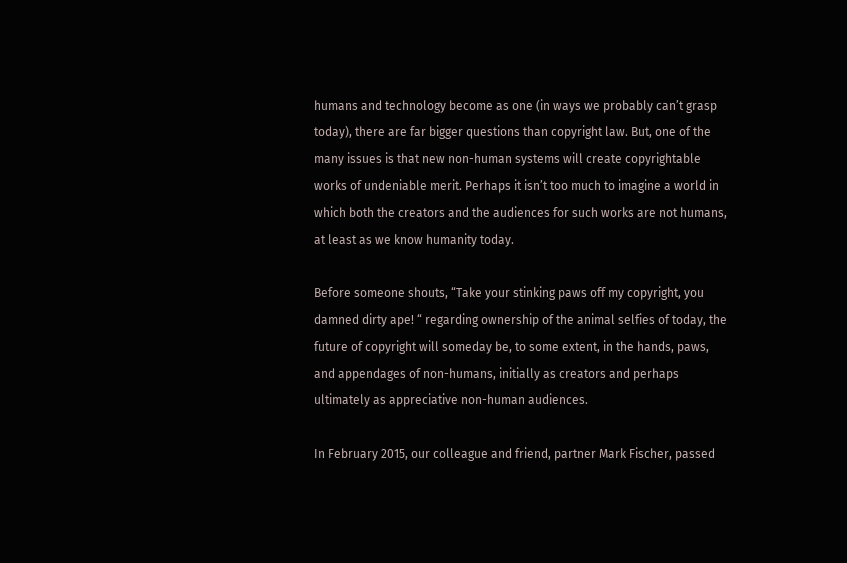humans and technology become as one (in ways we probably can’t grasp today), there are far bigger questions than copyright law. But, one of the many issues is that new non-human systems will create copyrightable works of undeniable merit. Perhaps it isn’t too much to imagine a world in which both the creators and the audiences for such works are not humans, at least as we know humanity today.

Before someone shouts, “Take your stinking paws off my copyright, you damned dirty ape! “ regarding ownership of the animal selfies of today, the future of copyright will someday be, to some extent, in the hands, paws, and appendages of non-humans, initially as creators and perhaps ultimately as appreciative non-human audiences.

In February 2015, our colleague and friend, partner Mark Fischer, passed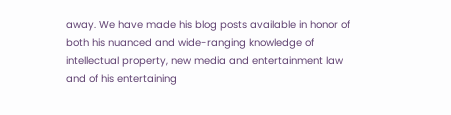away. We have made his blog posts available in honor of both his nuanced and wide-ranging knowledge of intellectual property, new media and entertainment law and of his entertaining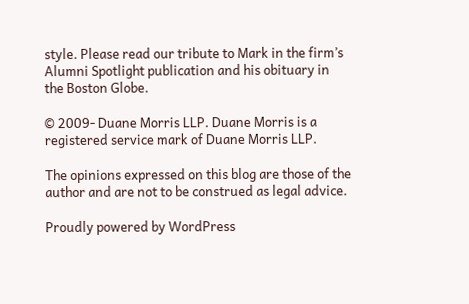style. Please read our tribute to Mark in the firm’s Alumni Spotlight publication and his obituary in the Boston Globe.

© 2009- Duane Morris LLP. Duane Morris is a registered service mark of Duane Morris LLP.

The opinions expressed on this blog are those of the author and are not to be construed as legal advice.

Proudly powered by WordPress